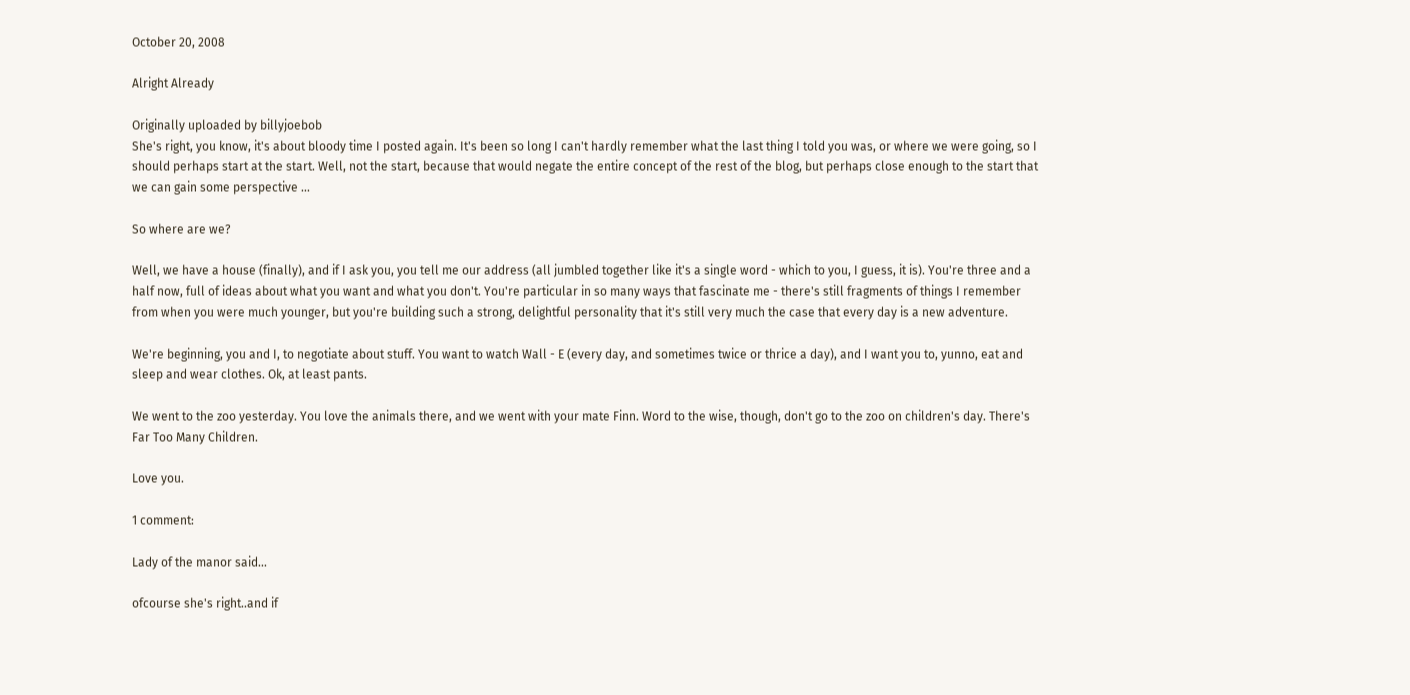October 20, 2008

Alright Already

Originally uploaded by billyjoebob
She's right, you know, it's about bloody time I posted again. It's been so long I can't hardly remember what the last thing I told you was, or where we were going, so I should perhaps start at the start. Well, not the start, because that would negate the entire concept of the rest of the blog, but perhaps close enough to the start that we can gain some perspective ...

So where are we?

Well, we have a house (finally), and if I ask you, you tell me our address (all jumbled together like it's a single word - which to you, I guess, it is). You're three and a half now, full of ideas about what you want and what you don't. You're particular in so many ways that fascinate me - there's still fragments of things I remember from when you were much younger, but you're building such a strong, delightful personality that it's still very much the case that every day is a new adventure.

We're beginning, you and I, to negotiate about stuff. You want to watch Wall - E (every day, and sometimes twice or thrice a day), and I want you to, yunno, eat and sleep and wear clothes. Ok, at least pants.

We went to the zoo yesterday. You love the animals there, and we went with your mate Finn. Word to the wise, though, don't go to the zoo on children's day. There's Far Too Many Children.

Love you.

1 comment:

Lady of the manor said...

ofcourse she's right..and if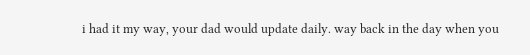i had it my way, your dad would update daily. way back in the day when you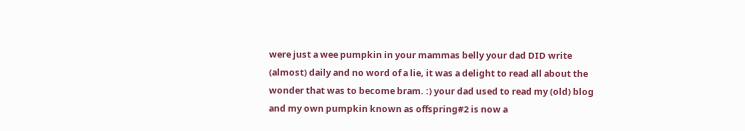were just a wee pumpkin in your mammas belly your dad DID write (almost) daily and no word of a lie, it was a delight to read all about the wonder that was to become bram. :) your dad used to read my (old) blog and my own pumpkin known as offspring#2 is now a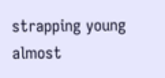strapping young almost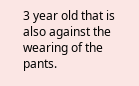3 year old that is also against the wearing of the pants.